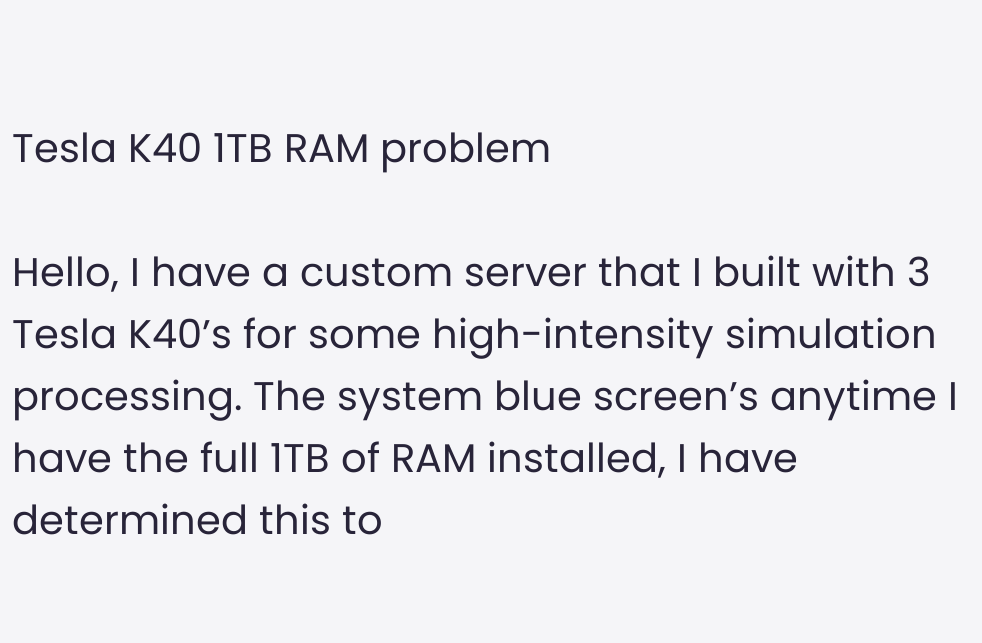Tesla K40 1TB RAM problem

Hello, I have a custom server that I built with 3 Tesla K40’s for some high-intensity simulation processing. The system blue screen’s anytime I have the full 1TB of RAM installed, I have determined this to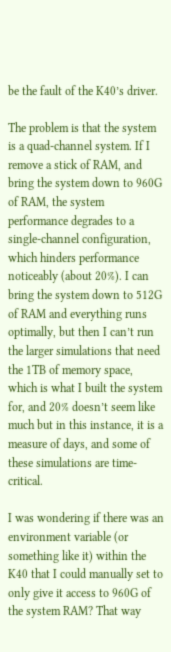be the fault of the K40’s driver.

The problem is that the system is a quad-channel system. If I remove a stick of RAM, and bring the system down to 960G of RAM, the system performance degrades to a single-channel configuration, which hinders performance noticeably (about 20%). I can bring the system down to 512G of RAM and everything runs optimally, but then I can’t run the larger simulations that need the 1TB of memory space, which is what I built the system for, and 20% doesn’t seem like much but in this instance, it is a measure of days, and some of these simulations are time-critical.

I was wondering if there was an environment variable (or something like it) within the K40 that I could manually set to only give it access to 960G of the system RAM? That way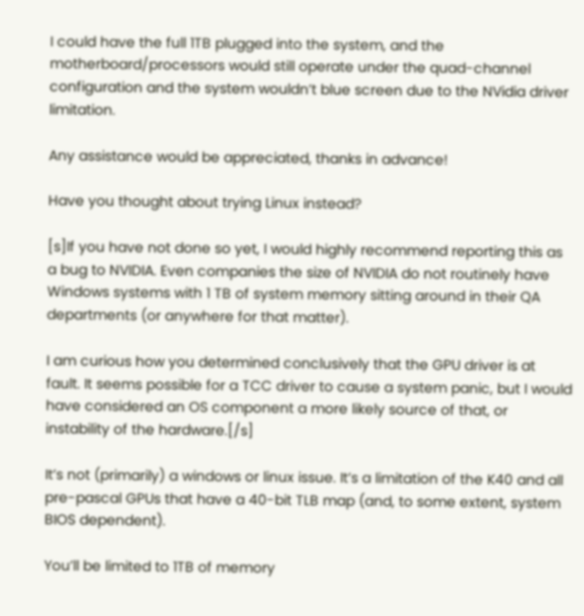I could have the full 1TB plugged into the system, and the motherboard/processors would still operate under the quad-channel configuration and the system wouldn’t blue screen due to the NVidia driver limitation.

Any assistance would be appreciated, thanks in advance!

Have you thought about trying Linux instead?

[s]If you have not done so yet, I would highly recommend reporting this as a bug to NVIDIA. Even companies the size of NVIDIA do not routinely have Windows systems with 1 TB of system memory sitting around in their QA departments (or anywhere for that matter).

I am curious how you determined conclusively that the GPU driver is at fault. It seems possible for a TCC driver to cause a system panic, but I would have considered an OS component a more likely source of that, or instability of the hardware.[/s]

It’s not (primarily) a windows or linux issue. It’s a limitation of the K40 and all pre-pascal GPUs that have a 40-bit TLB map (and, to some extent, system BIOS dependent).

You’ll be limited to 1TB of memory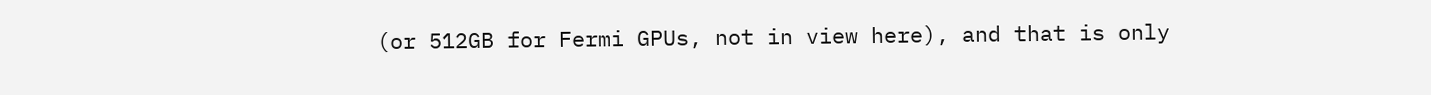(or 512GB for Fermi GPUs, not in view here), and that is only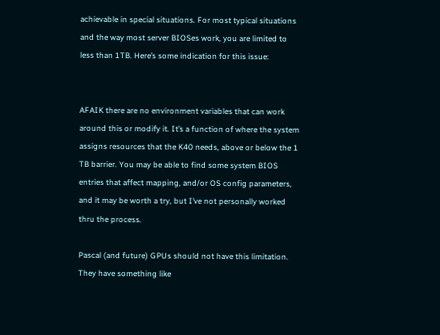achievable in special situations. For most typical situations and the way most server BIOSes work, you are limited to less than 1TB. Here’s some indication for this issue:


AFAIK there are no environment variables that can work around this or modify it. It’s a function of where the system assigns resources that the K40 needs, above or below the 1 TB barrier. You may be able to find some system BIOS entries that affect mapping, and/or OS config parameters, and it may be worth a try, but I’ve not personally worked thru the process.

Pascal (and future) GPUs should not have this limitation. They have something like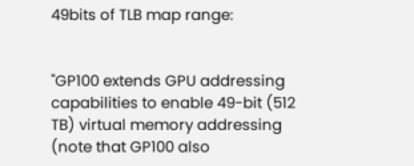49bits of TLB map range:


"GP100 extends GPU addressing capabilities to enable 49-bit (512 TB) virtual memory addressing (note that GP100 also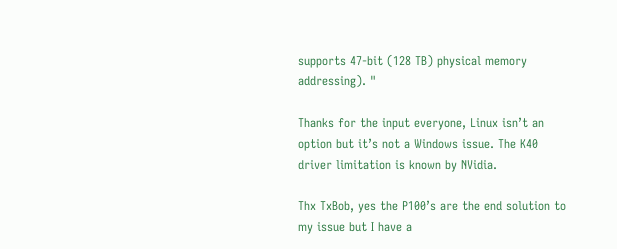supports 47-bit (128 TB) physical memory addressing). "

Thanks for the input everyone, Linux isn’t an option but it’s not a Windows issue. The K40 driver limitation is known by NVidia.

Thx TxBob, yes the P100’s are the end solution to my issue but I have a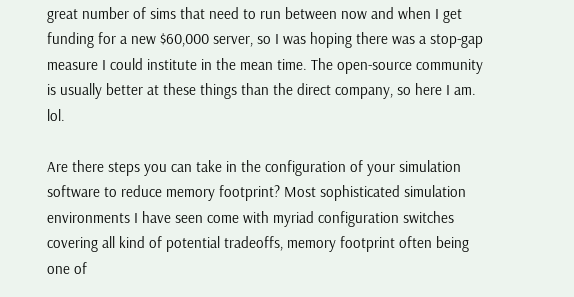great number of sims that need to run between now and when I get funding for a new $60,000 server, so I was hoping there was a stop-gap measure I could institute in the mean time. The open-source community is usually better at these things than the direct company, so here I am. lol.

Are there steps you can take in the configuration of your simulation software to reduce memory footprint? Most sophisticated simulation environments I have seen come with myriad configuration switches covering all kind of potential tradeoffs, memory footprint often being one of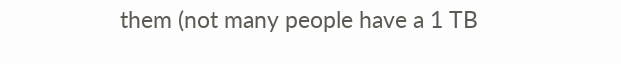them (not many people have a 1 TB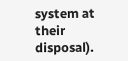system at their disposal).